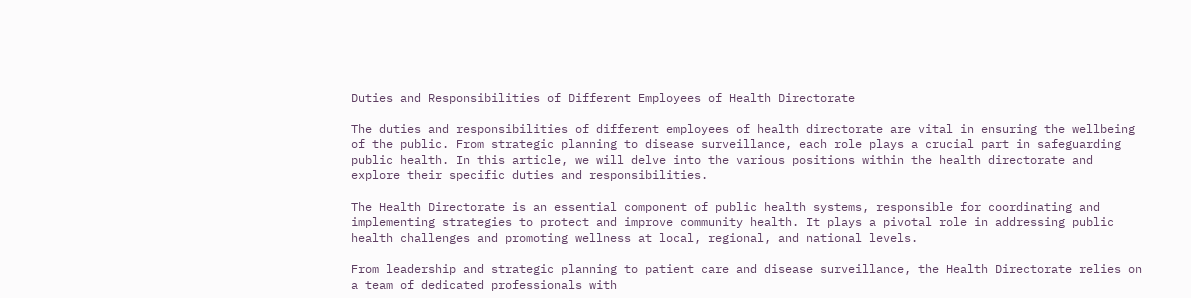Duties and Responsibilities of Different Employees of Health Directorate

The duties and responsibilities of different employees of health directorate are vital in ensuring the wellbeing of the public. From strategic planning to disease surveillance, each role plays a crucial part in safeguarding public health. In this article, we will delve into the various positions within the health directorate and explore their specific duties and responsibilities.

The Health Directorate is an essential component of public health systems, responsible for coordinating and implementing strategies to protect and improve community health. It plays a pivotal role in addressing public health challenges and promoting wellness at local, regional, and national levels.

From leadership and strategic planning to patient care and disease surveillance, the Health Directorate relies on a team of dedicated professionals with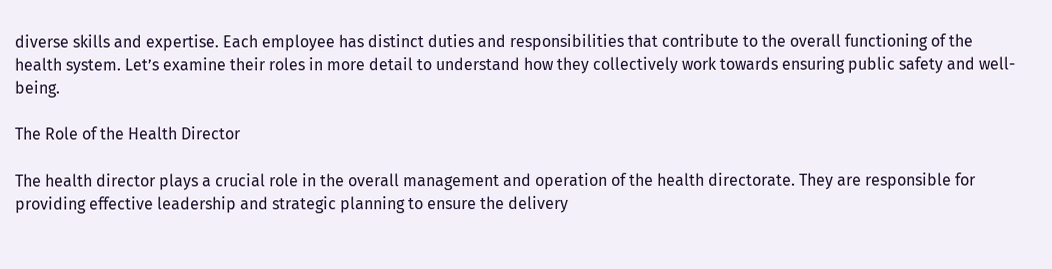diverse skills and expertise. Each employee has distinct duties and responsibilities that contribute to the overall functioning of the health system. Let’s examine their roles in more detail to understand how they collectively work towards ensuring public safety and well-being.

The Role of the Health Director

The health director plays a crucial role in the overall management and operation of the health directorate. They are responsible for providing effective leadership and strategic planning to ensure the delivery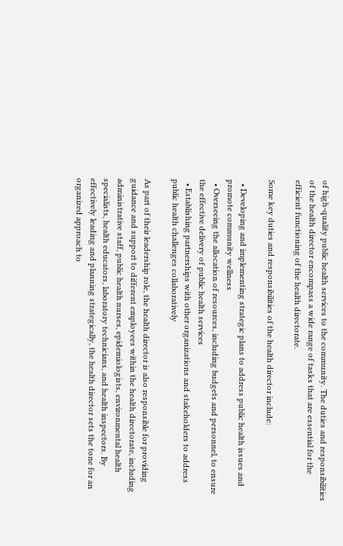of high-quality public health services to the community. The duties and responsibilities of the health director encompass a wide range of tasks that are essential for the efficient functioning of the health directorate.

Some key duties and responsibilities of the health director include:

  • Developing and implementing strategic plans to address public health issues and promote community wellness
  • Overseeing the allocation of resources, including budgets and personnel, to ensure the effective delivery of public health services
  • Establishing partnerships with other organizations and stakeholders to address public health challenges collaboratively

As part of their leadership role, the health director is also responsible for providing guidance and support to different employees within the health directorate, including administrative staff, public health nurses, epidemiologists, environmental health specialists, health educators, laboratory technicians, and health inspectors. By effectively leading and planning strategically, the health director sets the tone for an organized approach to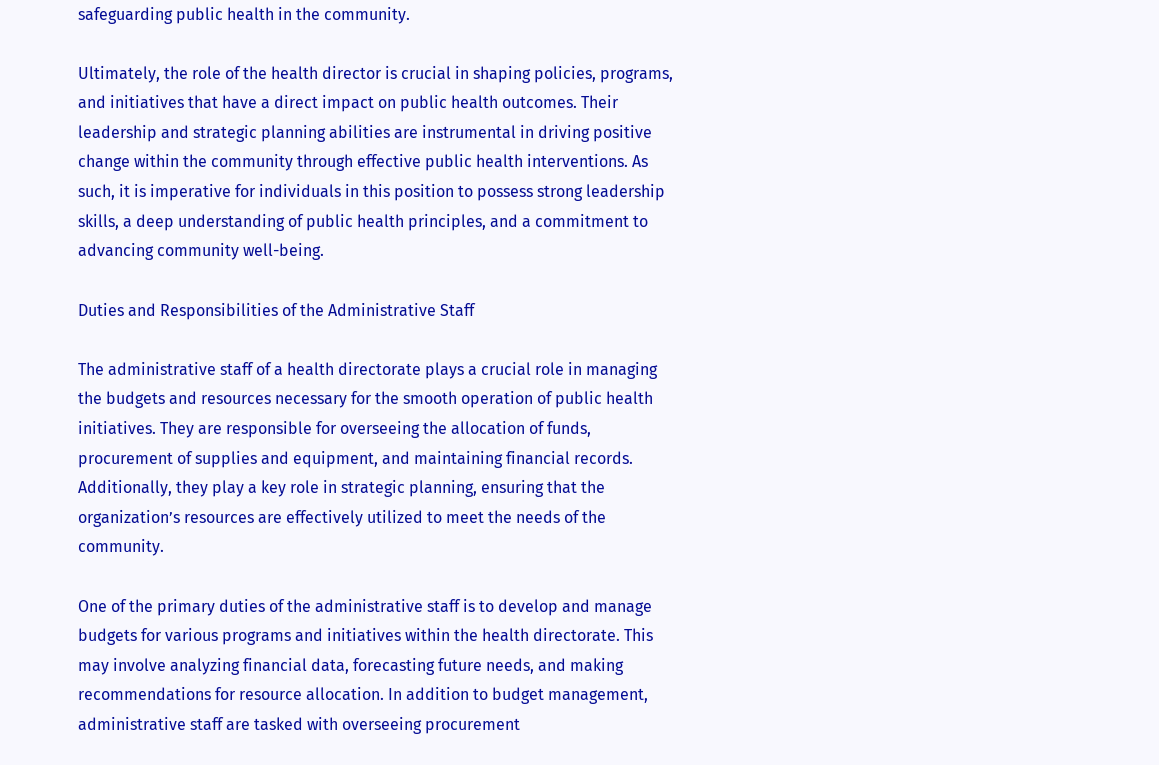safeguarding public health in the community.

Ultimately, the role of the health director is crucial in shaping policies, programs, and initiatives that have a direct impact on public health outcomes. Their leadership and strategic planning abilities are instrumental in driving positive change within the community through effective public health interventions. As such, it is imperative for individuals in this position to possess strong leadership skills, a deep understanding of public health principles, and a commitment to advancing community well-being.

Duties and Responsibilities of the Administrative Staff

The administrative staff of a health directorate plays a crucial role in managing the budgets and resources necessary for the smooth operation of public health initiatives. They are responsible for overseeing the allocation of funds, procurement of supplies and equipment, and maintaining financial records. Additionally, they play a key role in strategic planning, ensuring that the organization’s resources are effectively utilized to meet the needs of the community.

One of the primary duties of the administrative staff is to develop and manage budgets for various programs and initiatives within the health directorate. This may involve analyzing financial data, forecasting future needs, and making recommendations for resource allocation. In addition to budget management, administrative staff are tasked with overseeing procurement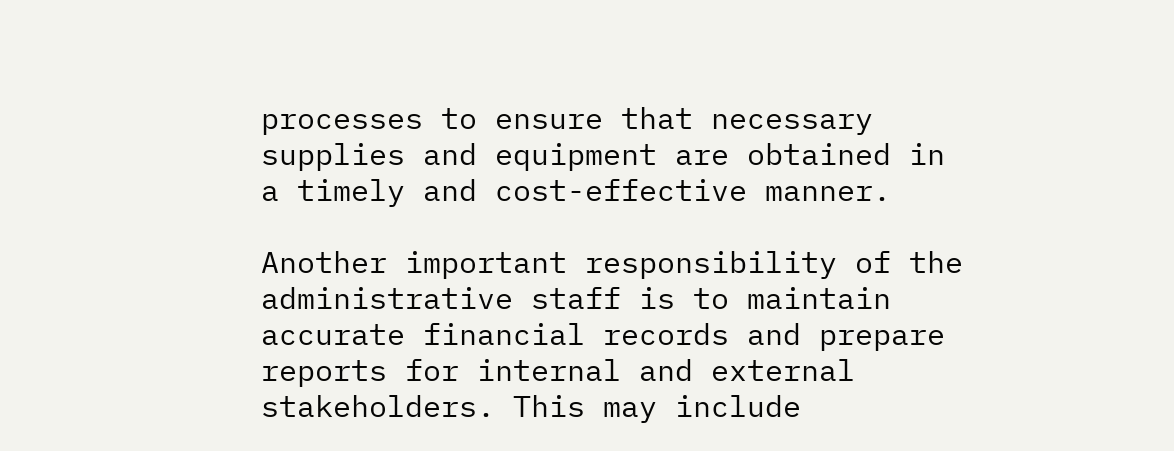processes to ensure that necessary supplies and equipment are obtained in a timely and cost-effective manner.

Another important responsibility of the administrative staff is to maintain accurate financial records and prepare reports for internal and external stakeholders. This may include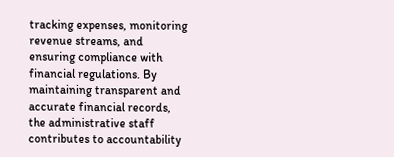tracking expenses, monitoring revenue streams, and ensuring compliance with financial regulations. By maintaining transparent and accurate financial records, the administrative staff contributes to accountability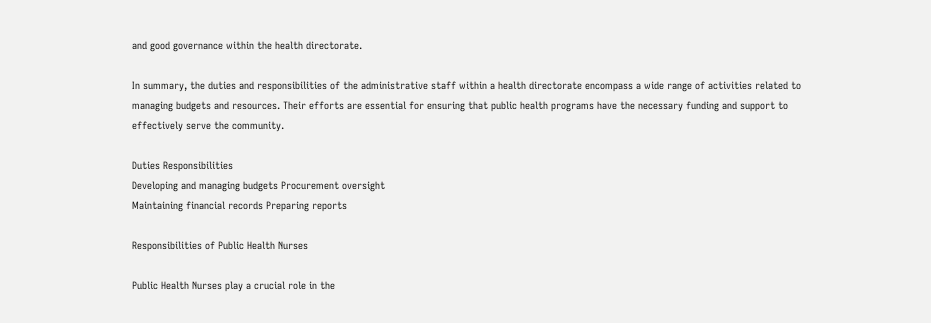and good governance within the health directorate.

In summary, the duties and responsibilities of the administrative staff within a health directorate encompass a wide range of activities related to managing budgets and resources. Their efforts are essential for ensuring that public health programs have the necessary funding and support to effectively serve the community.

Duties Responsibilities
Developing and managing budgets Procurement oversight
Maintaining financial records Preparing reports

Responsibilities of Public Health Nurses

Public Health Nurses play a crucial role in the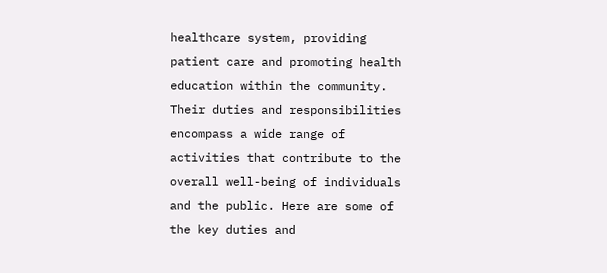healthcare system, providing patient care and promoting health education within the community. Their duties and responsibilities encompass a wide range of activities that contribute to the overall well-being of individuals and the public. Here are some of the key duties and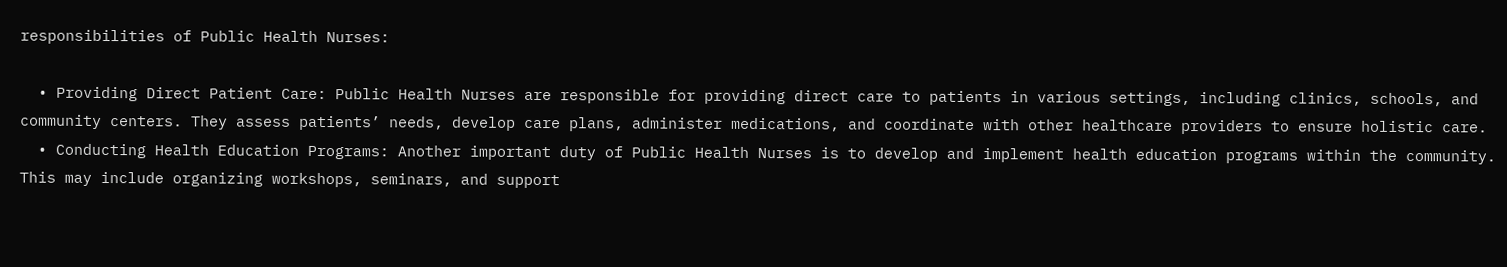responsibilities of Public Health Nurses:

  • Providing Direct Patient Care: Public Health Nurses are responsible for providing direct care to patients in various settings, including clinics, schools, and community centers. They assess patients’ needs, develop care plans, administer medications, and coordinate with other healthcare providers to ensure holistic care.
  • Conducting Health Education Programs: Another important duty of Public Health Nurses is to develop and implement health education programs within the community. This may include organizing workshops, seminars, and support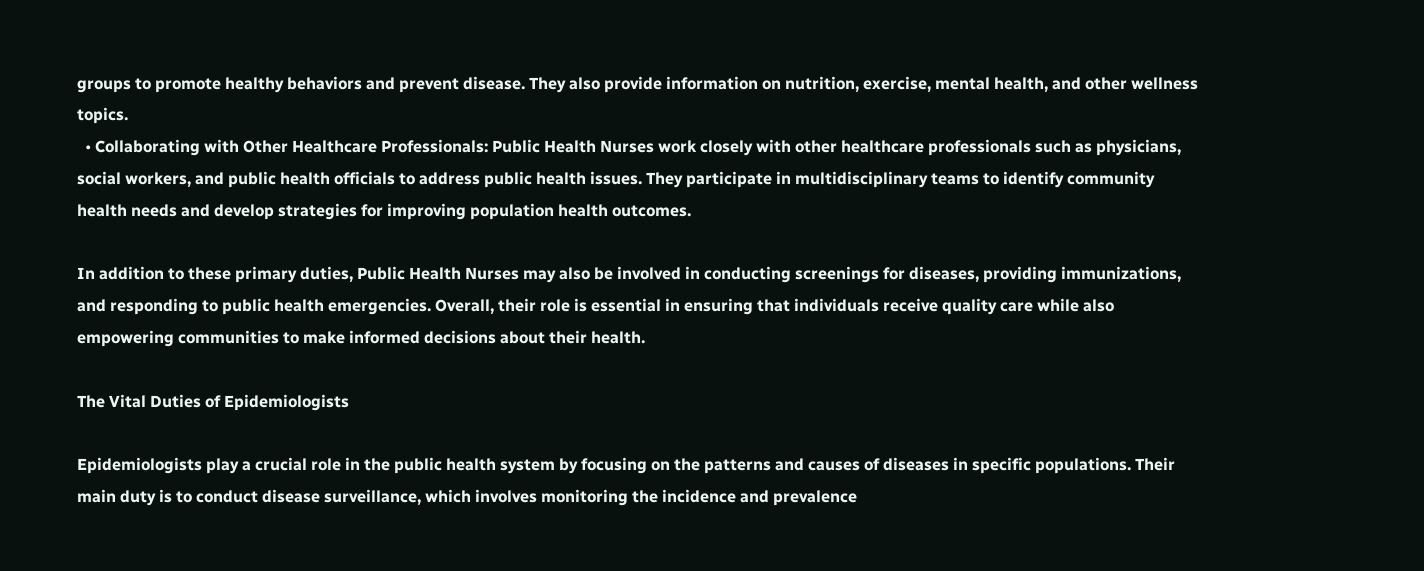groups to promote healthy behaviors and prevent disease. They also provide information on nutrition, exercise, mental health, and other wellness topics.
  • Collaborating with Other Healthcare Professionals: Public Health Nurses work closely with other healthcare professionals such as physicians, social workers, and public health officials to address public health issues. They participate in multidisciplinary teams to identify community health needs and develop strategies for improving population health outcomes.

In addition to these primary duties, Public Health Nurses may also be involved in conducting screenings for diseases, providing immunizations, and responding to public health emergencies. Overall, their role is essential in ensuring that individuals receive quality care while also empowering communities to make informed decisions about their health.

The Vital Duties of Epidemiologists

Epidemiologists play a crucial role in the public health system by focusing on the patterns and causes of diseases in specific populations. Their main duty is to conduct disease surveillance, which involves monitoring the incidence and prevalence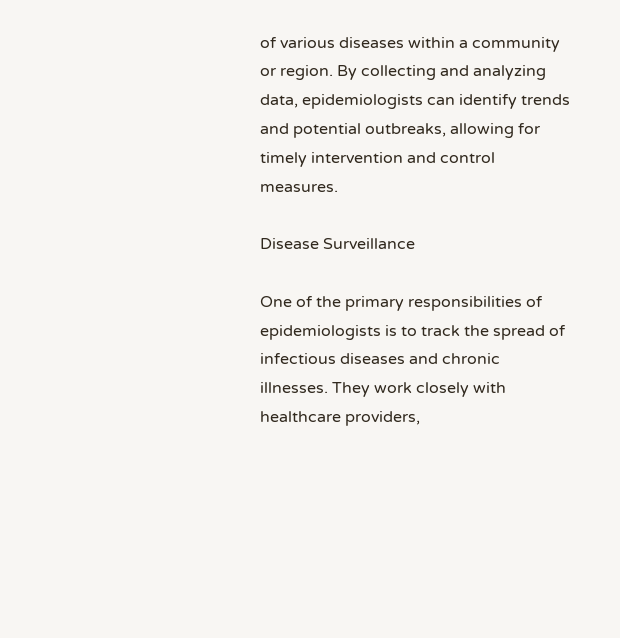of various diseases within a community or region. By collecting and analyzing data, epidemiologists can identify trends and potential outbreaks, allowing for timely intervention and control measures.

Disease Surveillance

One of the primary responsibilities of epidemiologists is to track the spread of infectious diseases and chronic illnesses. They work closely with healthcare providers,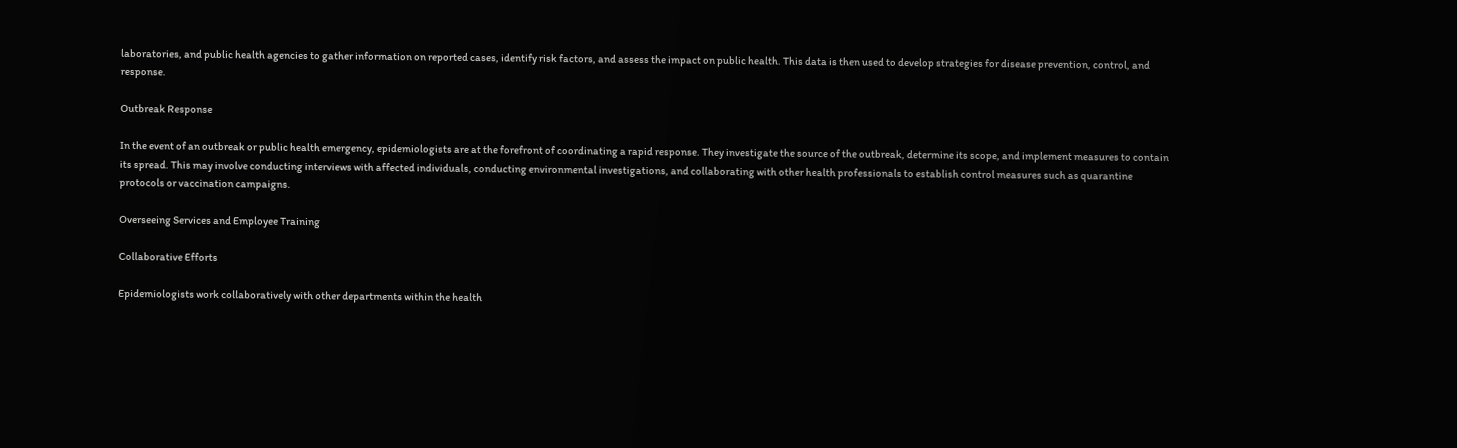laboratories, and public health agencies to gather information on reported cases, identify risk factors, and assess the impact on public health. This data is then used to develop strategies for disease prevention, control, and response.

Outbreak Response

In the event of an outbreak or public health emergency, epidemiologists are at the forefront of coordinating a rapid response. They investigate the source of the outbreak, determine its scope, and implement measures to contain its spread. This may involve conducting interviews with affected individuals, conducting environmental investigations, and collaborating with other health professionals to establish control measures such as quarantine protocols or vaccination campaigns.

Overseeing Services and Employee Training

Collaborative Efforts

Epidemiologists work collaboratively with other departments within the health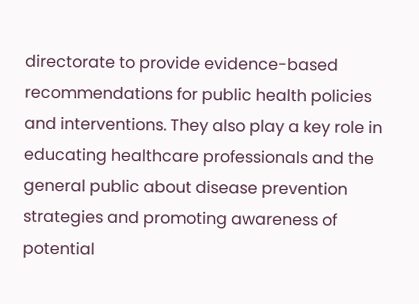directorate to provide evidence-based recommendations for public health policies and interventions. They also play a key role in educating healthcare professionals and the general public about disease prevention strategies and promoting awareness of potential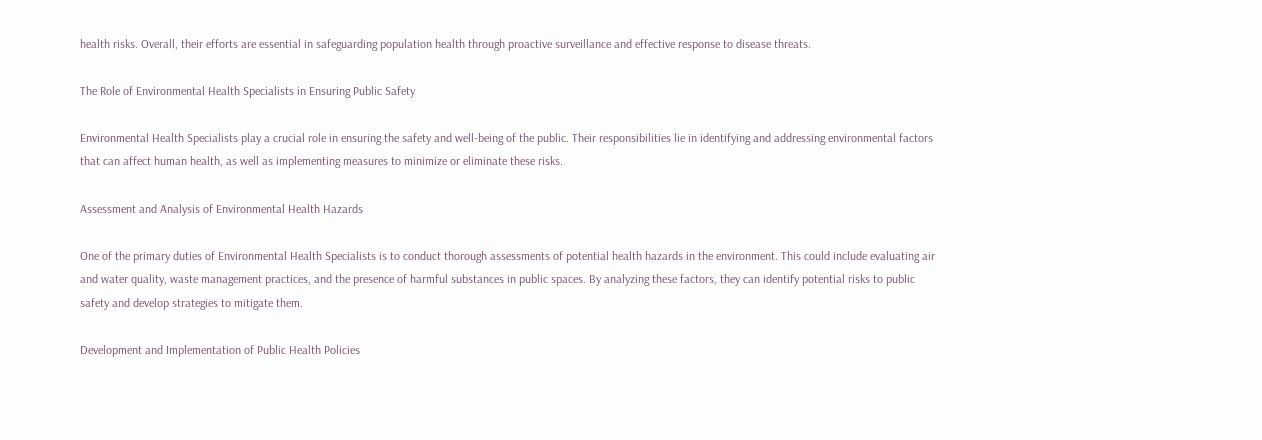health risks. Overall, their efforts are essential in safeguarding population health through proactive surveillance and effective response to disease threats.

The Role of Environmental Health Specialists in Ensuring Public Safety

Environmental Health Specialists play a crucial role in ensuring the safety and well-being of the public. Their responsibilities lie in identifying and addressing environmental factors that can affect human health, as well as implementing measures to minimize or eliminate these risks.

Assessment and Analysis of Environmental Health Hazards

One of the primary duties of Environmental Health Specialists is to conduct thorough assessments of potential health hazards in the environment. This could include evaluating air and water quality, waste management practices, and the presence of harmful substances in public spaces. By analyzing these factors, they can identify potential risks to public safety and develop strategies to mitigate them.

Development and Implementation of Public Health Policies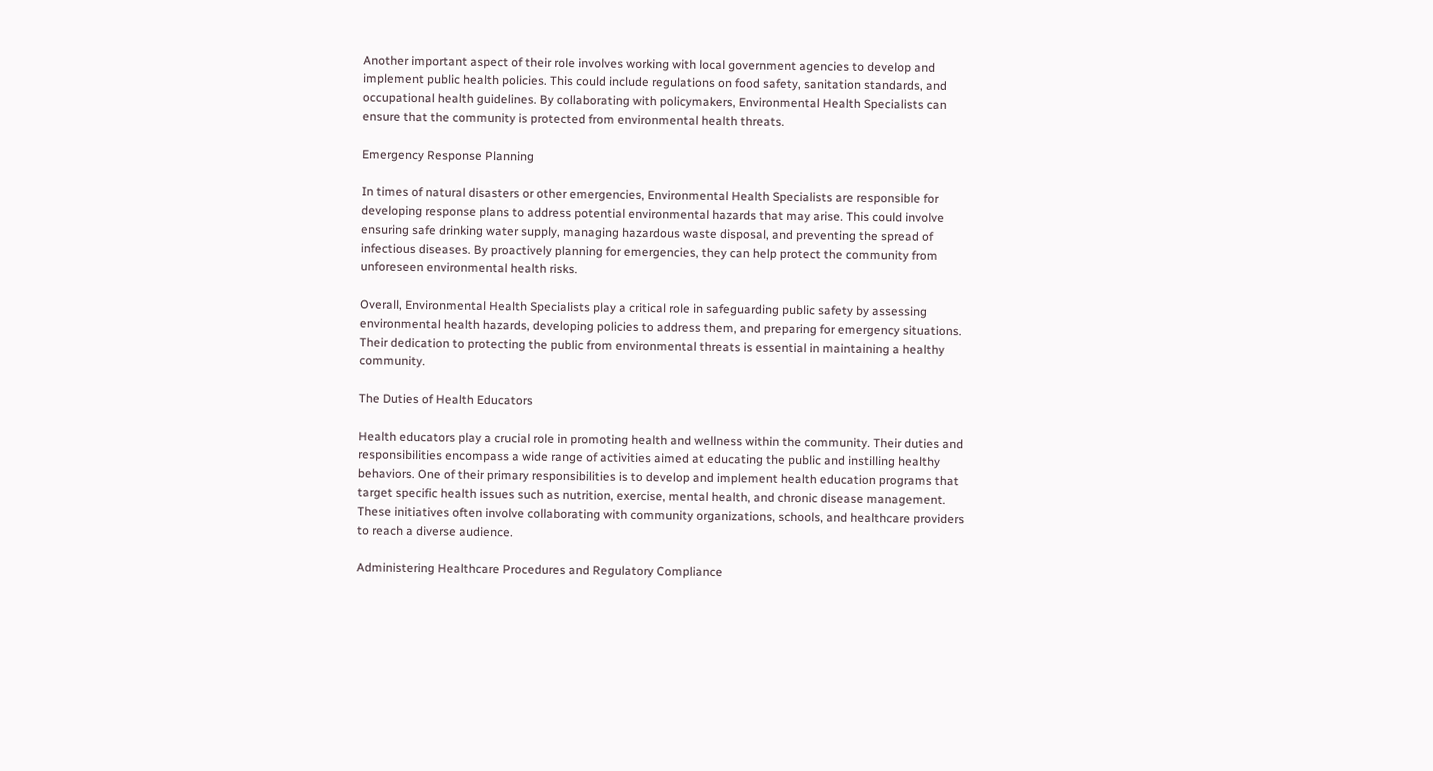Another important aspect of their role involves working with local government agencies to develop and implement public health policies. This could include regulations on food safety, sanitation standards, and occupational health guidelines. By collaborating with policymakers, Environmental Health Specialists can ensure that the community is protected from environmental health threats.

Emergency Response Planning

In times of natural disasters or other emergencies, Environmental Health Specialists are responsible for developing response plans to address potential environmental hazards that may arise. This could involve ensuring safe drinking water supply, managing hazardous waste disposal, and preventing the spread of infectious diseases. By proactively planning for emergencies, they can help protect the community from unforeseen environmental health risks.

Overall, Environmental Health Specialists play a critical role in safeguarding public safety by assessing environmental health hazards, developing policies to address them, and preparing for emergency situations. Their dedication to protecting the public from environmental threats is essential in maintaining a healthy community.

The Duties of Health Educators

Health educators play a crucial role in promoting health and wellness within the community. Their duties and responsibilities encompass a wide range of activities aimed at educating the public and instilling healthy behaviors. One of their primary responsibilities is to develop and implement health education programs that target specific health issues such as nutrition, exercise, mental health, and chronic disease management. These initiatives often involve collaborating with community organizations, schools, and healthcare providers to reach a diverse audience.

Administering Healthcare Procedures and Regulatory Compliance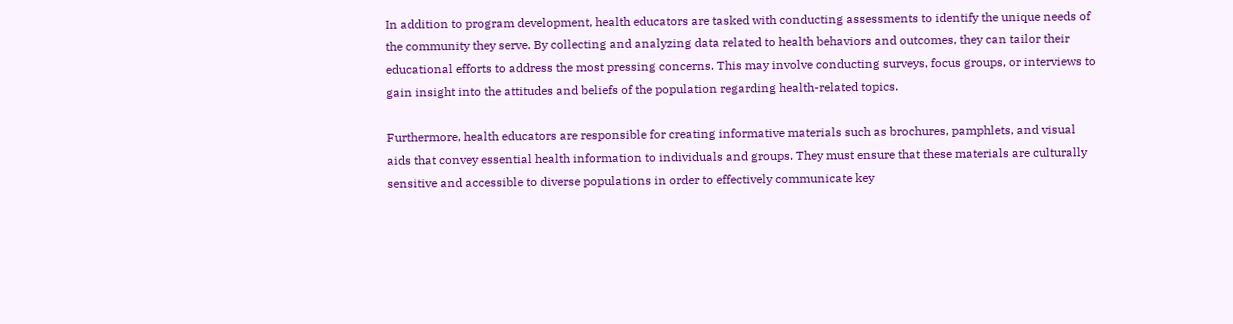In addition to program development, health educators are tasked with conducting assessments to identify the unique needs of the community they serve. By collecting and analyzing data related to health behaviors and outcomes, they can tailor their educational efforts to address the most pressing concerns. This may involve conducting surveys, focus groups, or interviews to gain insight into the attitudes and beliefs of the population regarding health-related topics.

Furthermore, health educators are responsible for creating informative materials such as brochures, pamphlets, and visual aids that convey essential health information to individuals and groups. They must ensure that these materials are culturally sensitive and accessible to diverse populations in order to effectively communicate key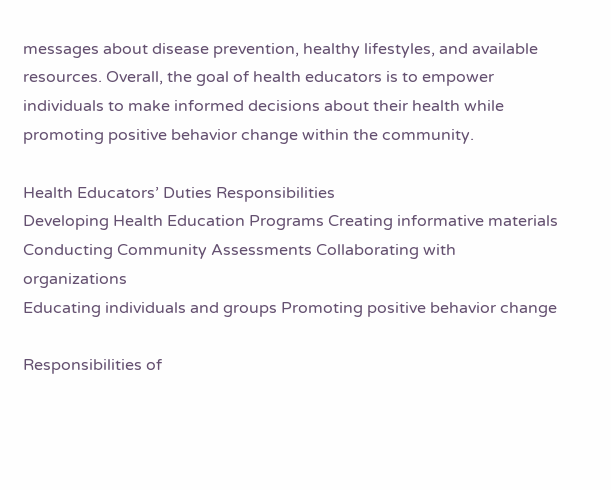messages about disease prevention, healthy lifestyles, and available resources. Overall, the goal of health educators is to empower individuals to make informed decisions about their health while promoting positive behavior change within the community.

Health Educators’ Duties Responsibilities
Developing Health Education Programs Creating informative materials
Conducting Community Assessments Collaborating with organizations
Educating individuals and groups Promoting positive behavior change

Responsibilities of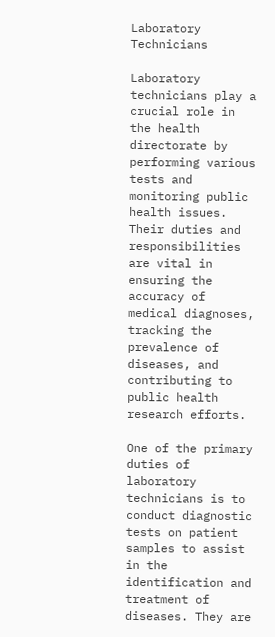Laboratory Technicians

Laboratory technicians play a crucial role in the health directorate by performing various tests and monitoring public health issues. Their duties and responsibilities are vital in ensuring the accuracy of medical diagnoses, tracking the prevalence of diseases, and contributing to public health research efforts.

One of the primary duties of laboratory technicians is to conduct diagnostic tests on patient samples to assist in the identification and treatment of diseases. They are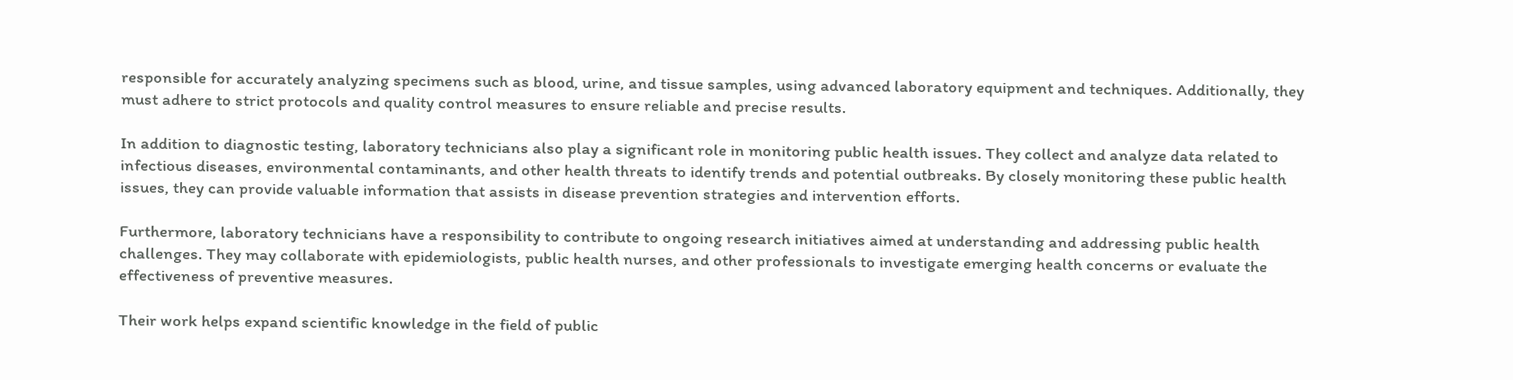responsible for accurately analyzing specimens such as blood, urine, and tissue samples, using advanced laboratory equipment and techniques. Additionally, they must adhere to strict protocols and quality control measures to ensure reliable and precise results.

In addition to diagnostic testing, laboratory technicians also play a significant role in monitoring public health issues. They collect and analyze data related to infectious diseases, environmental contaminants, and other health threats to identify trends and potential outbreaks. By closely monitoring these public health issues, they can provide valuable information that assists in disease prevention strategies and intervention efforts.

Furthermore, laboratory technicians have a responsibility to contribute to ongoing research initiatives aimed at understanding and addressing public health challenges. They may collaborate with epidemiologists, public health nurses, and other professionals to investigate emerging health concerns or evaluate the effectiveness of preventive measures.

Their work helps expand scientific knowledge in the field of public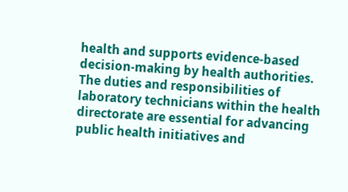health and supports evidence-based decision-making by health authorities. The duties and responsibilities of laboratory technicians within the health directorate are essential for advancing public health initiatives and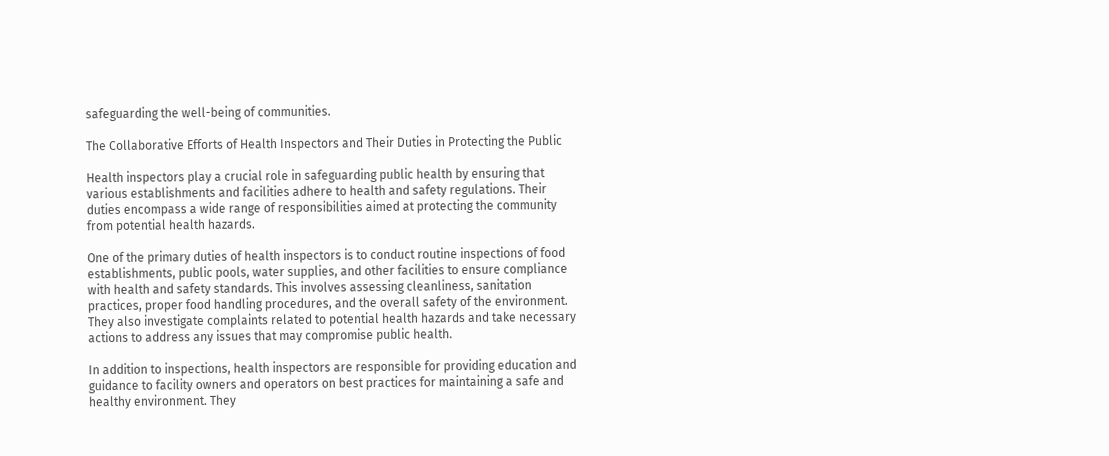safeguarding the well-being of communities.

The Collaborative Efforts of Health Inspectors and Their Duties in Protecting the Public

Health inspectors play a crucial role in safeguarding public health by ensuring that various establishments and facilities adhere to health and safety regulations. Their duties encompass a wide range of responsibilities aimed at protecting the community from potential health hazards.

One of the primary duties of health inspectors is to conduct routine inspections of food establishments, public pools, water supplies, and other facilities to ensure compliance with health and safety standards. This involves assessing cleanliness, sanitation practices, proper food handling procedures, and the overall safety of the environment. They also investigate complaints related to potential health hazards and take necessary actions to address any issues that may compromise public health.

In addition to inspections, health inspectors are responsible for providing education and guidance to facility owners and operators on best practices for maintaining a safe and healthy environment. They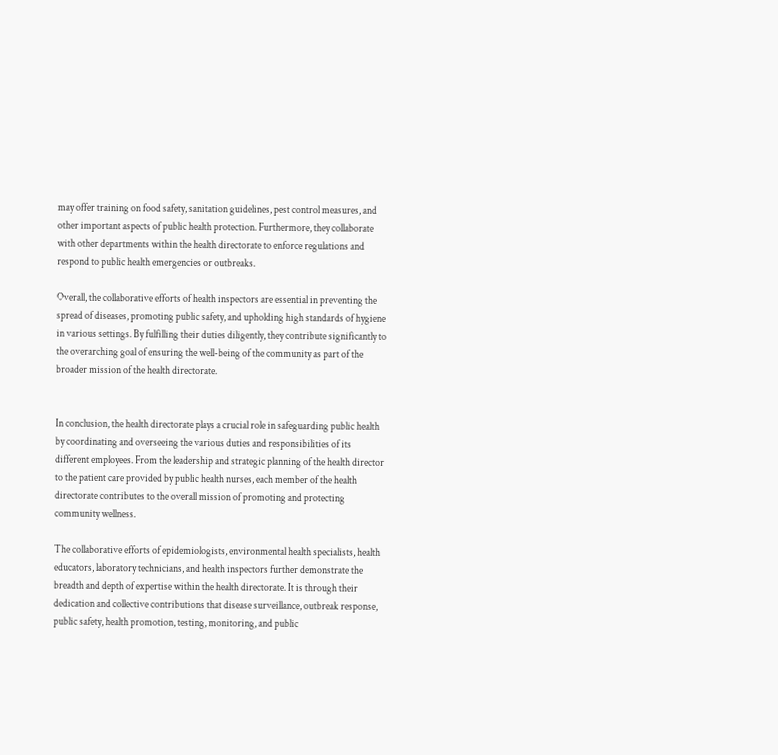may offer training on food safety, sanitation guidelines, pest control measures, and other important aspects of public health protection. Furthermore, they collaborate with other departments within the health directorate to enforce regulations and respond to public health emergencies or outbreaks.

Overall, the collaborative efforts of health inspectors are essential in preventing the spread of diseases, promoting public safety, and upholding high standards of hygiene in various settings. By fulfilling their duties diligently, they contribute significantly to the overarching goal of ensuring the well-being of the community as part of the broader mission of the health directorate.


In conclusion, the health directorate plays a crucial role in safeguarding public health by coordinating and overseeing the various duties and responsibilities of its different employees. From the leadership and strategic planning of the health director to the patient care provided by public health nurses, each member of the health directorate contributes to the overall mission of promoting and protecting community wellness.

The collaborative efforts of epidemiologists, environmental health specialists, health educators, laboratory technicians, and health inspectors further demonstrate the breadth and depth of expertise within the health directorate. It is through their dedication and collective contributions that disease surveillance, outbreak response, public safety, health promotion, testing, monitoring, and public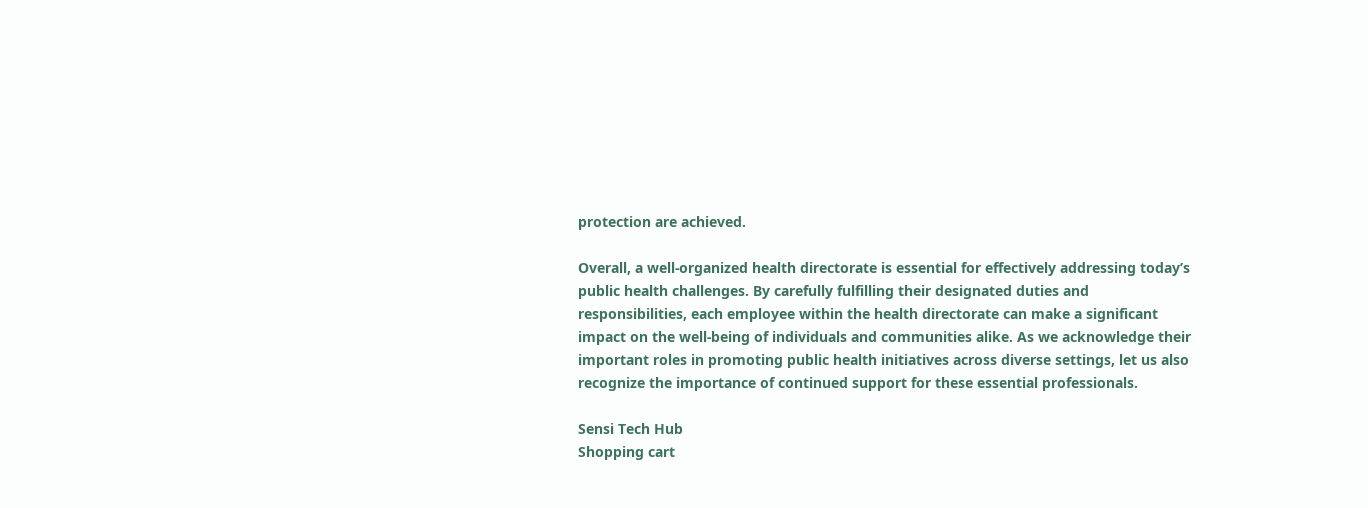protection are achieved.

Overall, a well-organized health directorate is essential for effectively addressing today’s public health challenges. By carefully fulfilling their designated duties and responsibilities, each employee within the health directorate can make a significant impact on the well-being of individuals and communities alike. As we acknowledge their important roles in promoting public health initiatives across diverse settings, let us also recognize the importance of continued support for these essential professionals.

Sensi Tech Hub
Shopping cart